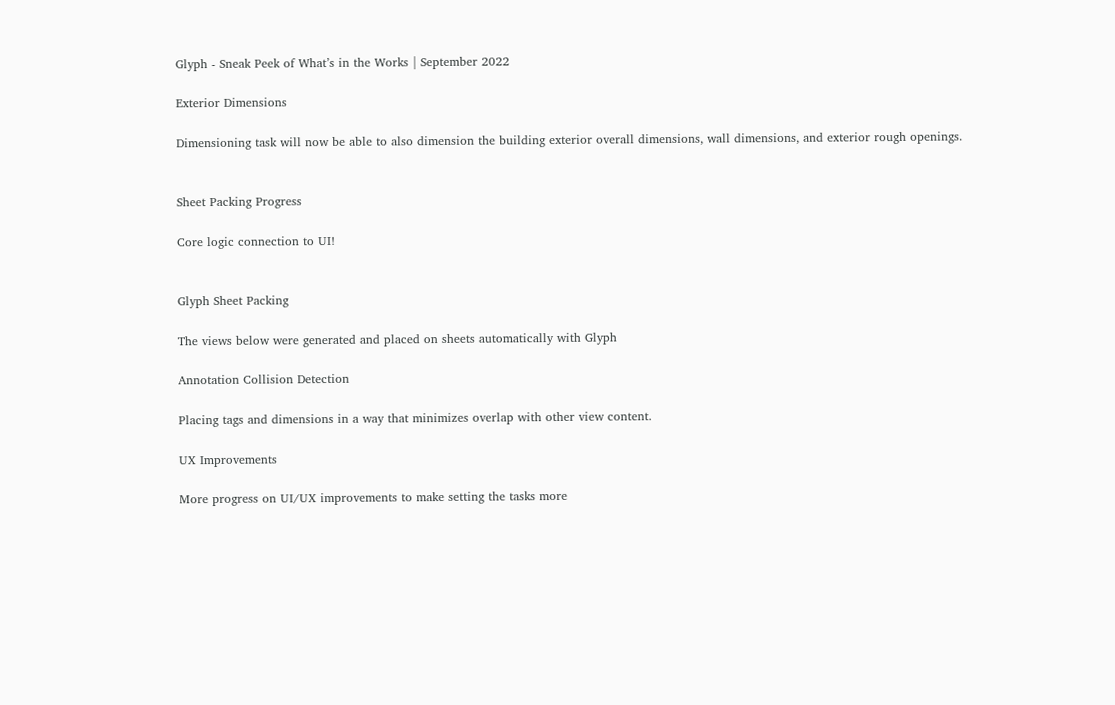Glyph - Sneak Peek of What’s in the Works | September 2022

Exterior Dimensions

Dimensioning task will now be able to also dimension the building exterior overall dimensions, wall dimensions, and exterior rough openings.


Sheet Packing Progress

Core logic connection to UI!


Glyph Sheet Packing

The views below were generated and placed on sheets automatically with Glyph

Annotation Collision Detection

Placing tags and dimensions in a way that minimizes overlap with other view content.

UX Improvements

More progress on UI/UX improvements to make setting the tasks more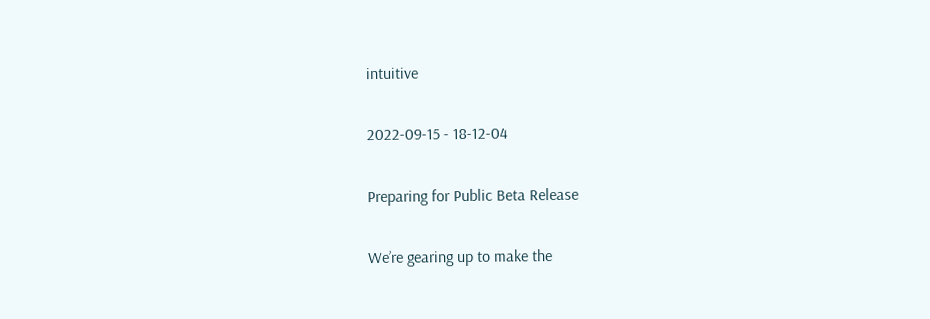intuitive

2022-09-15 - 18-12-04

Preparing for Public Beta Release

We’re gearing up to make the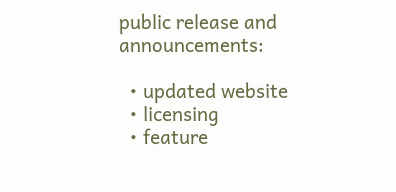public release and announcements:

  • updated website
  • licensing
  • feature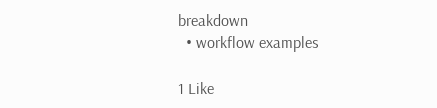breakdown
  • workflow examples

1 Like